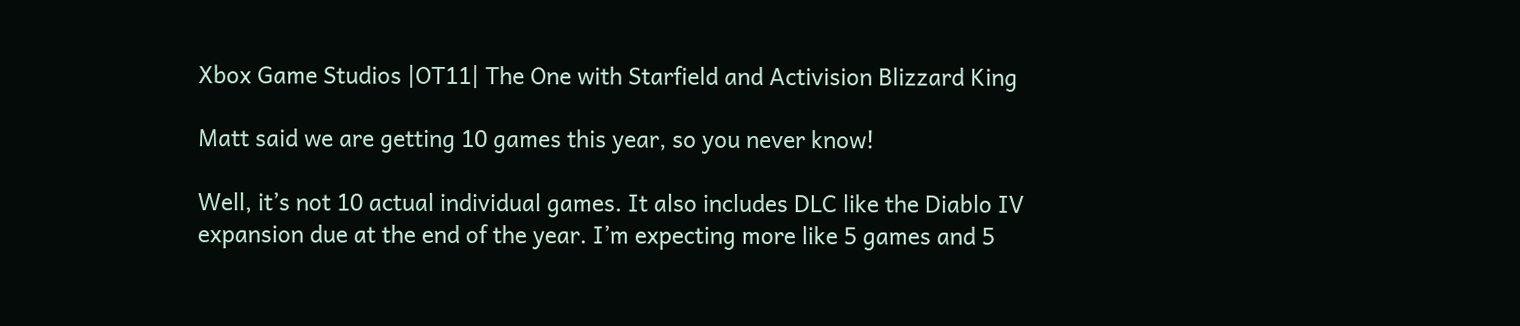Xbox Game Studios |OT11| The One with Starfield and Activision Blizzard King

Matt said we are getting 10 games this year, so you never know!

Well, it’s not 10 actual individual games. It also includes DLC like the Diablo IV expansion due at the end of the year. I’m expecting more like 5 games and 5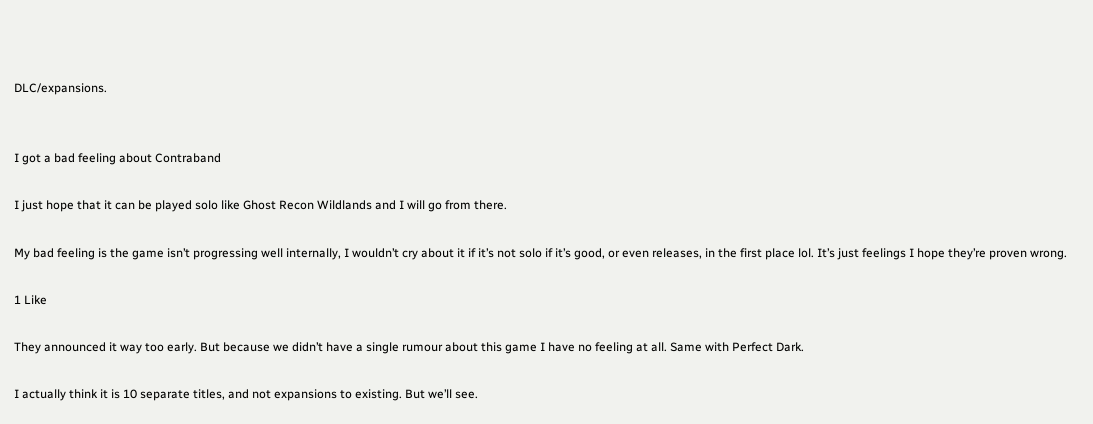DLC/expansions.


I got a bad feeling about Contraband

I just hope that it can be played solo like Ghost Recon Wildlands and I will go from there.

My bad feeling is the game isn’t progressing well internally, I wouldn’t cry about it if it’s not solo if it’s good, or even releases, in the first place lol. It’s just feelings I hope they’re proven wrong.

1 Like

They announced it way too early. But because we didn’t have a single rumour about this game I have no feeling at all. Same with Perfect Dark.

I actually think it is 10 separate titles, and not expansions to existing. But we’ll see.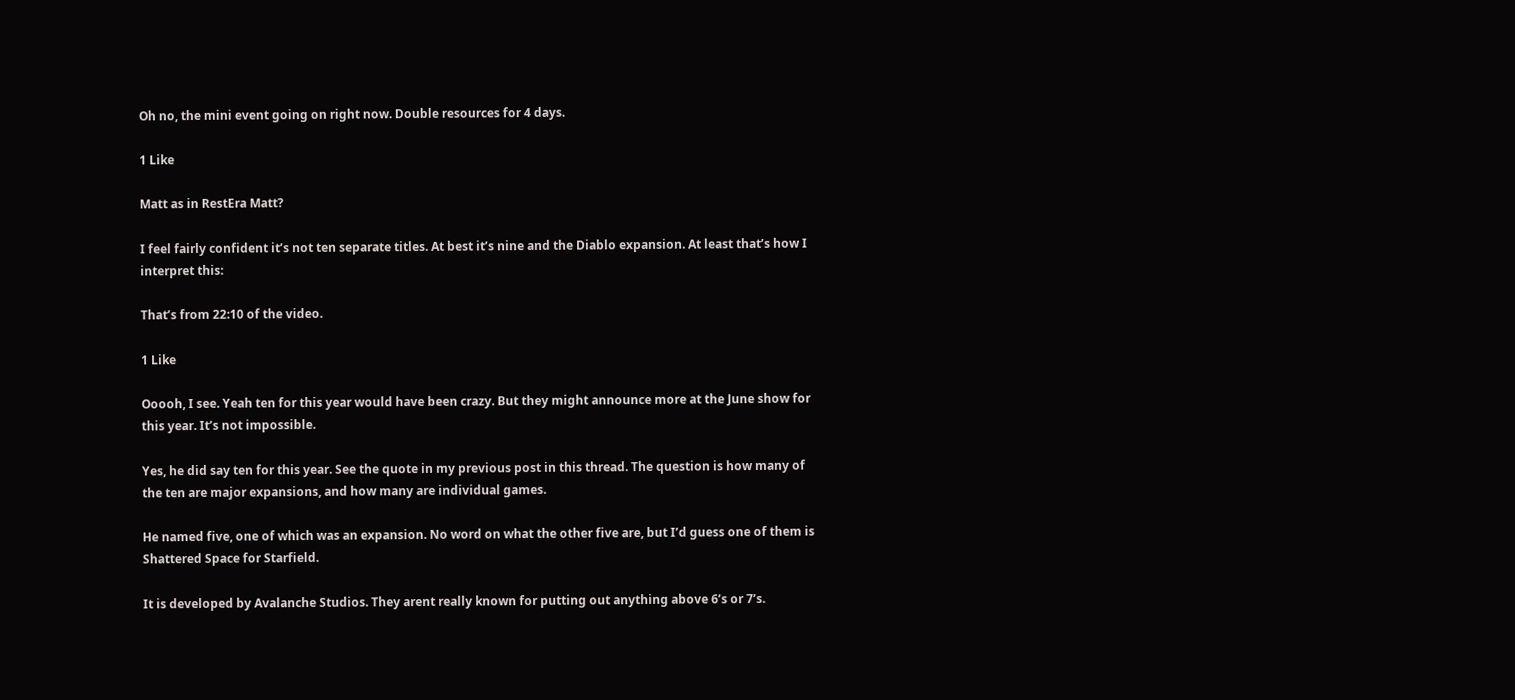Oh no, the mini event going on right now. Double resources for 4 days.

1 Like

Matt as in RestEra Matt?

I feel fairly confident it’s not ten separate titles. At best it’s nine and the Diablo expansion. At least that’s how I interpret this:

That’s from 22:10 of the video.

1 Like

Ooooh, I see. Yeah ten for this year would have been crazy. But they might announce more at the June show for this year. It’s not impossible.

Yes, he did say ten for this year. See the quote in my previous post in this thread. The question is how many of the ten are major expansions, and how many are individual games.

He named five, one of which was an expansion. No word on what the other five are, but I’d guess one of them is Shattered Space for Starfield.

It is developed by Avalanche Studios. They arent really known for putting out anything above 6’s or 7’s.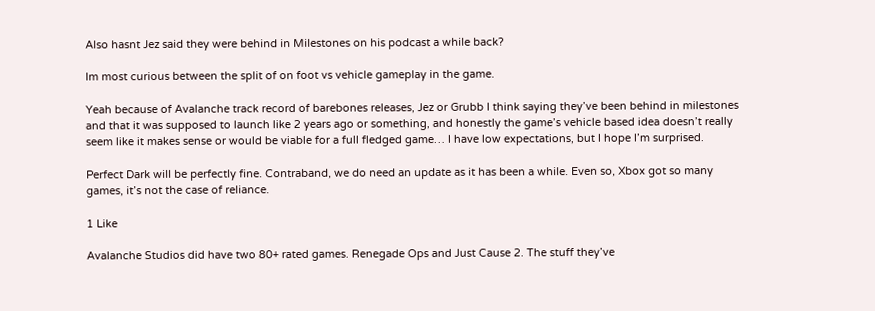Also hasnt Jez said they were behind in Milestones on his podcast a while back?

Im most curious between the split of on foot vs vehicle gameplay in the game.

Yeah because of Avalanche track record of barebones releases, Jez or Grubb I think saying they’ve been behind in milestones and that it was supposed to launch like 2 years ago or something, and honestly the game’s vehicle based idea doesn’t really seem like it makes sense or would be viable for a full fledged game… I have low expectations, but I hope I’m surprised.

Perfect Dark will be perfectly fine. Contraband, we do need an update as it has been a while. Even so, Xbox got so many games, it’s not the case of reliance.

1 Like

Avalanche Studios did have two 80+ rated games. Renegade Ops and Just Cause 2. The stuff they’ve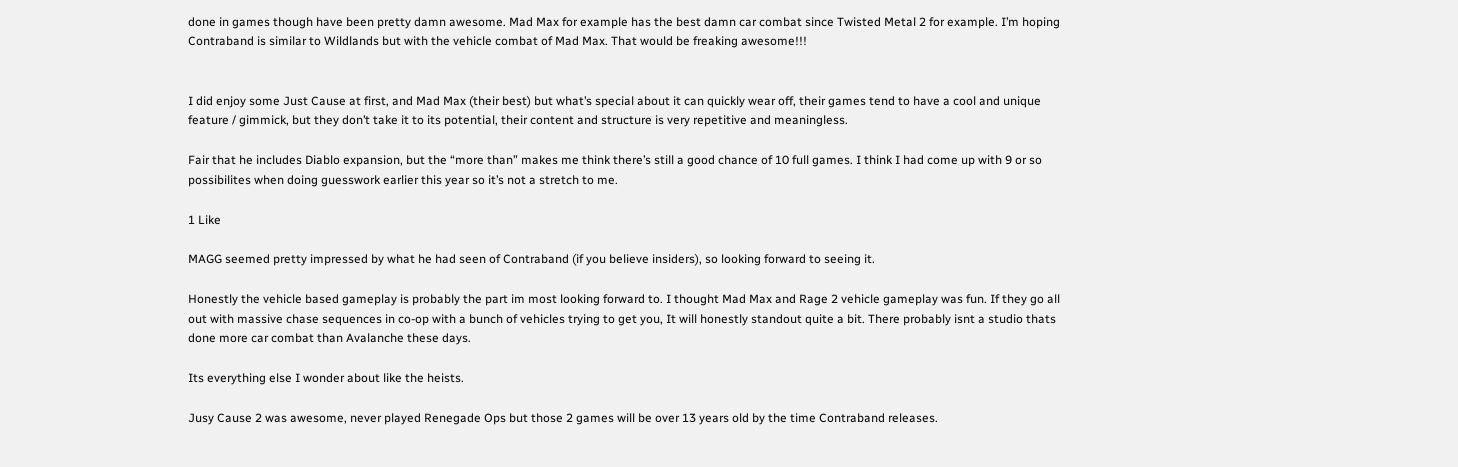done in games though have been pretty damn awesome. Mad Max for example has the best damn car combat since Twisted Metal 2 for example. I’m hoping Contraband is similar to Wildlands but with the vehicle combat of Mad Max. That would be freaking awesome!!!


I did enjoy some Just Cause at first, and Mad Max (their best) but what’s special about it can quickly wear off, their games tend to have a cool and unique feature / gimmick, but they don’t take it to its potential, their content and structure is very repetitive and meaningless.

Fair that he includes Diablo expansion, but the “more than” makes me think there’s still a good chance of 10 full games. I think I had come up with 9 or so possibilites when doing guesswork earlier this year so it’s not a stretch to me.

1 Like

MAGG seemed pretty impressed by what he had seen of Contraband (if you believe insiders), so looking forward to seeing it.

Honestly the vehicle based gameplay is probably the part im most looking forward to. I thought Mad Max and Rage 2 vehicle gameplay was fun. If they go all out with massive chase sequences in co-op with a bunch of vehicles trying to get you, It will honestly standout quite a bit. There probably isnt a studio thats done more car combat than Avalanche these days.

Its everything else I wonder about like the heists.

Jusy Cause 2 was awesome, never played Renegade Ops but those 2 games will be over 13 years old by the time Contraband releases.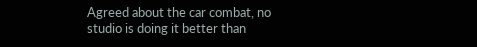Agreed about the car combat, no studio is doing it better than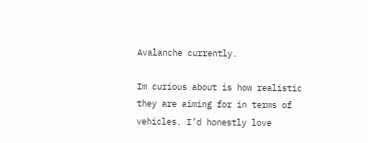Avalanche currently.

Im curious about is how realistic they are aiming for in terms of vehicles. I’d honestly love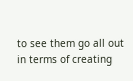to see them go all out in terms of creating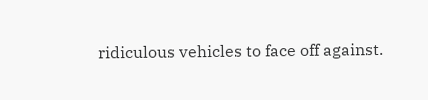ridiculous vehicles to face off against.